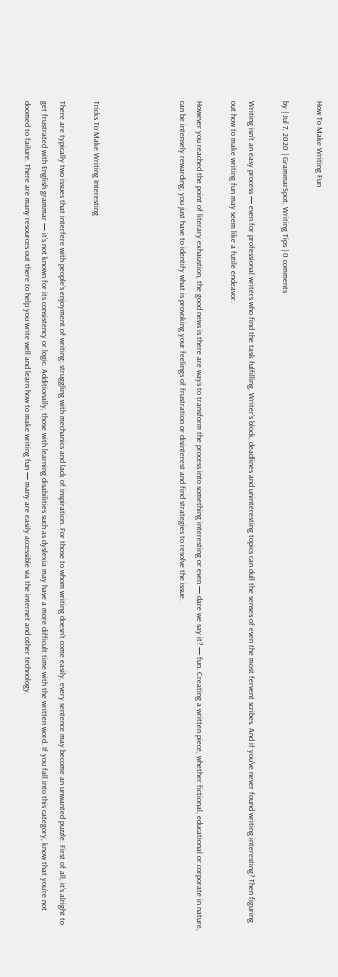How To Make Writing Fun

by | Jul 7, 2020 | GrammarSpot, Writing Tips | 0 comments

Writing isn’t an easy process — even for professional writers who find the task fulfilling. Writer’s block, deadlines and uninteresting topics can dull the senses of even the most fervent scribes. And if you’ve never found writing interesting? Then figuring out how to make writing fun may seem like a futile endeavor.

However you reached the point of literary exhaustion, the good news is there are ways to transform the process into something interesting or even — dare we say it? — fun. Creating a written piece, whether fictional, educational or corporate in nature, can be intensely rewarding; you just have to identify what is provoking your feelings of frustration or disinterest and find strategies to resolve the issue.




Tricks To Make Writing Interesting

There are typically two issues that interfere with people’s enjoyment of writing: struggling with mechanics and lack of inspiration. For those to whom writing doesn’t come easily, every sentence may become an unwanted puzzle. First of all, it’s alright to get frustrated with English grammar — it’s not known for its consistency or logic. Additionally, those with learning disabilities such as dyslexia may have a more difficult time with the written word. If you fall into this category, know that you’re not doomed to failure. There are many resources out there to help you write well and learn how to make writing fun — many are easily accessible via the internet and other technology.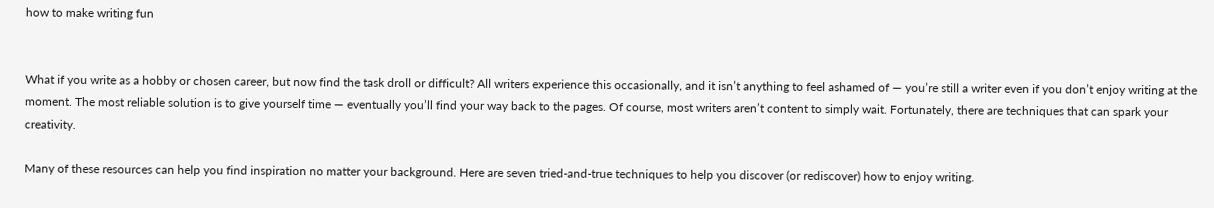how to make writing fun


What if you write as a hobby or chosen career, but now find the task droll or difficult? All writers experience this occasionally, and it isn’t anything to feel ashamed of — you’re still a writer even if you don’t enjoy writing at the moment. The most reliable solution is to give yourself time — eventually you’ll find your way back to the pages. Of course, most writers aren’t content to simply wait. Fortunately, there are techniques that can spark your creativity.

Many of these resources can help you find inspiration no matter your background. Here are seven tried-and-true techniques to help you discover (or rediscover) how to enjoy writing.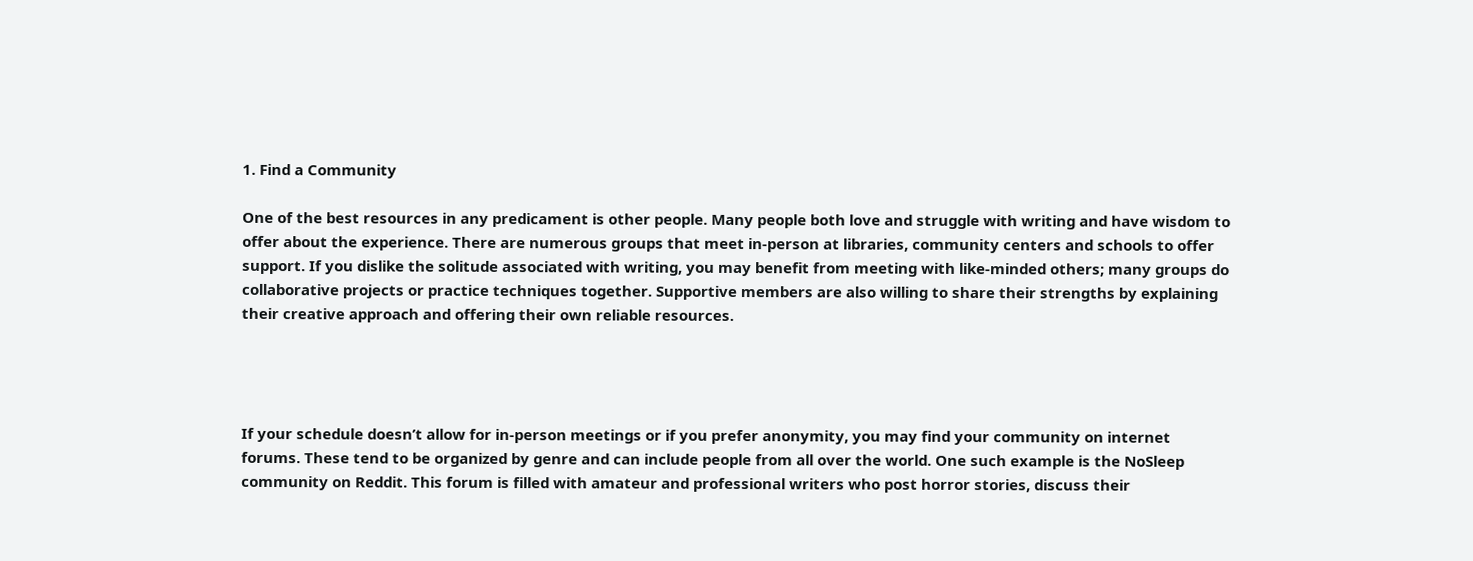1. Find a Community

One of the best resources in any predicament is other people. Many people both love and struggle with writing and have wisdom to offer about the experience. There are numerous groups that meet in-person at libraries, community centers and schools to offer support. If you dislike the solitude associated with writing, you may benefit from meeting with like-minded others; many groups do collaborative projects or practice techniques together. Supportive members are also willing to share their strengths by explaining their creative approach and offering their own reliable resources.




If your schedule doesn’t allow for in-person meetings or if you prefer anonymity, you may find your community on internet forums. These tend to be organized by genre and can include people from all over the world. One such example is the NoSleep community on Reddit. This forum is filled with amateur and professional writers who post horror stories, discuss their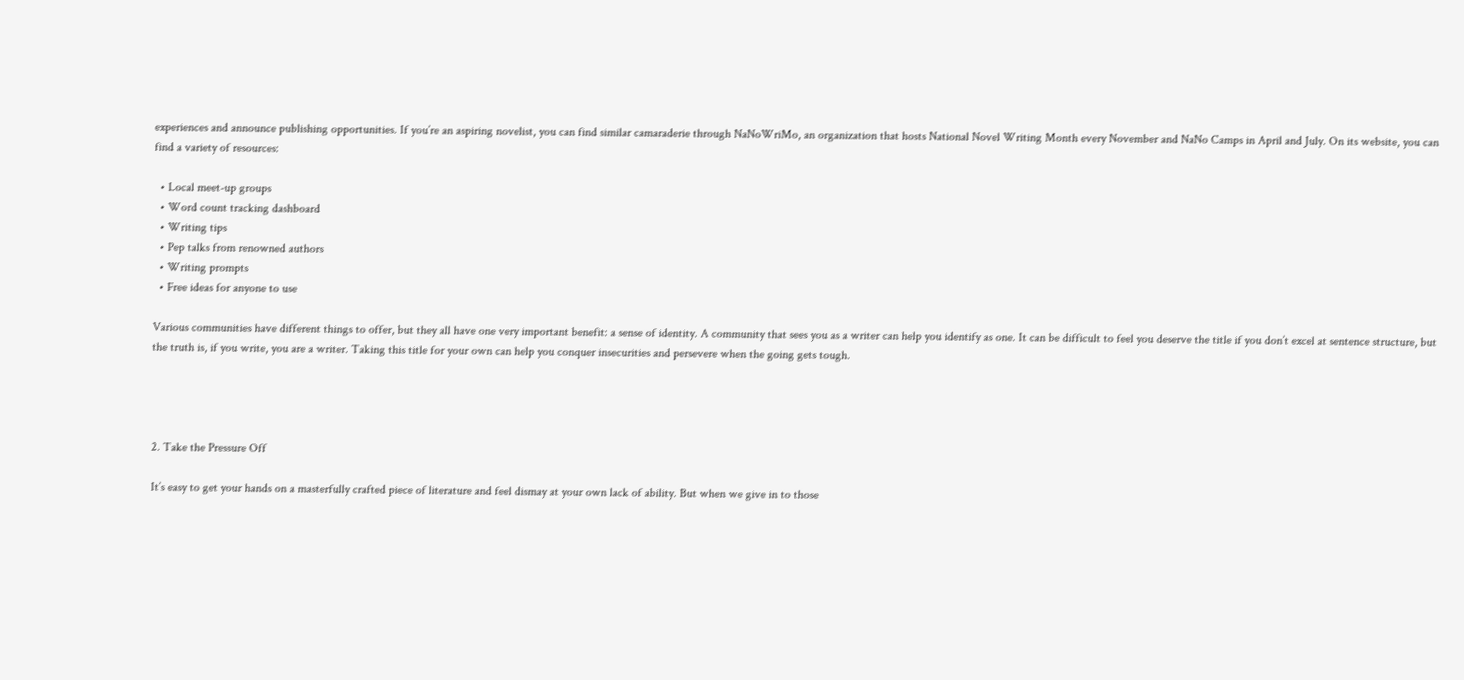experiences and announce publishing opportunities. If you’re an aspiring novelist, you can find similar camaraderie through NaNoWriMo, an organization that hosts National Novel Writing Month every November and NaNo Camps in April and July. On its website, you can find a variety of resources:

  • Local meet-up groups
  • Word count tracking dashboard
  • Writing tips
  • Pep talks from renowned authors
  • Writing prompts
  • Free ideas for anyone to use

Various communities have different things to offer, but they all have one very important benefit: a sense of identity. A community that sees you as a writer can help you identify as one. It can be difficult to feel you deserve the title if you don’t excel at sentence structure, but the truth is, if you write, you are a writer. Taking this title for your own can help you conquer insecurities and persevere when the going gets tough.




2. Take the Pressure Off

It’s easy to get your hands on a masterfully crafted piece of literature and feel dismay at your own lack of ability. But when we give in to those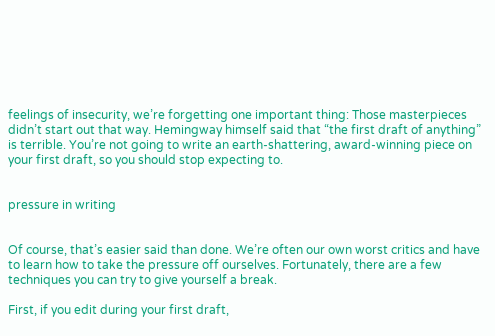feelings of insecurity, we’re forgetting one important thing: Those masterpieces didn’t start out that way. Hemingway himself said that “the first draft of anything” is terrible. You’re not going to write an earth-shattering, award-winning piece on your first draft, so you should stop expecting to.


pressure in writing


Of course, that’s easier said than done. We’re often our own worst critics and have to learn how to take the pressure off ourselves. Fortunately, there are a few techniques you can try to give yourself a break.

First, if you edit during your first draft,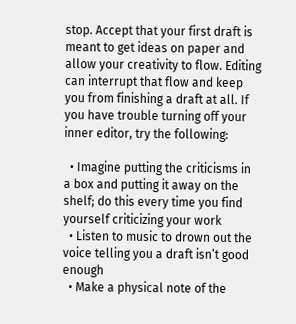stop. Accept that your first draft is meant to get ideas on paper and allow your creativity to flow. Editing can interrupt that flow and keep you from finishing a draft at all. If you have trouble turning off your inner editor, try the following:

  • Imagine putting the criticisms in a box and putting it away on the shelf; do this every time you find yourself criticizing your work
  • Listen to music to drown out the voice telling you a draft isn’t good enough
  • Make a physical note of the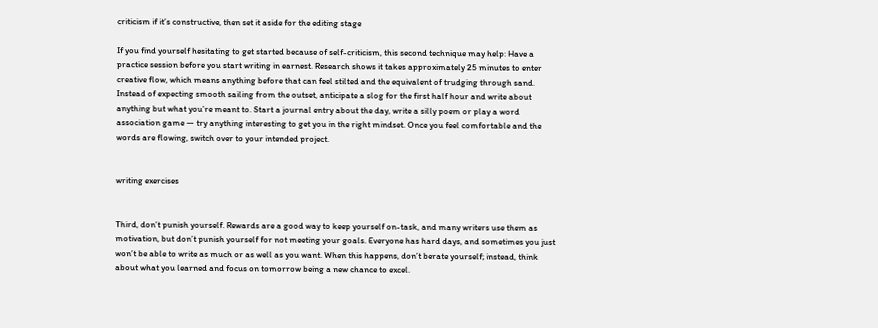criticism if it’s constructive, then set it aside for the editing stage

If you find yourself hesitating to get started because of self-criticism, this second technique may help: Have a practice session before you start writing in earnest. Research shows it takes approximately 25 minutes to enter creative flow, which means anything before that can feel stilted and the equivalent of trudging through sand. Instead of expecting smooth sailing from the outset, anticipate a slog for the first half hour and write about anything but what you’re meant to. Start a journal entry about the day, write a silly poem or play a word association game — try anything interesting to get you in the right mindset. Once you feel comfortable and the words are flowing, switch over to your intended project.


writing exercises


Third, don’t punish yourself. Rewards are a good way to keep yourself on-task, and many writers use them as motivation, but don’t punish yourself for not meeting your goals. Everyone has hard days, and sometimes you just won’t be able to write as much or as well as you want. When this happens, don’t berate yourself; instead, think about what you learned and focus on tomorrow being a new chance to excel.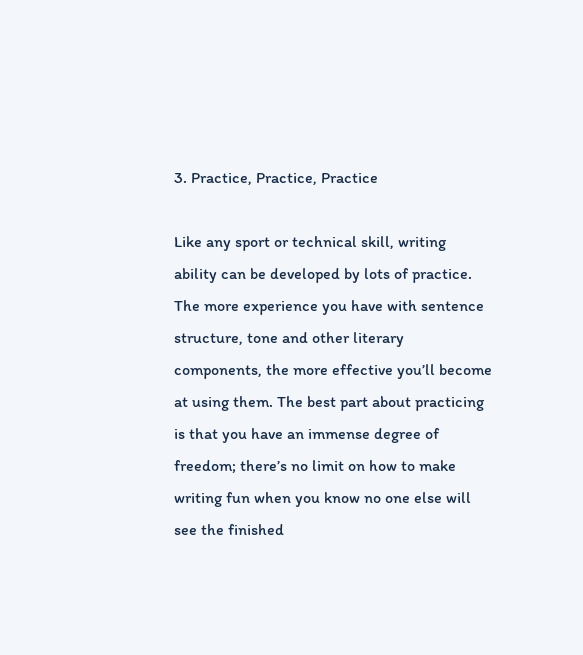3. Practice, Practice, Practice

Like any sport or technical skill, writing ability can be developed by lots of practice. The more experience you have with sentence structure, tone and other literary components, the more effective you’ll become at using them. The best part about practicing is that you have an immense degree of freedom; there’s no limit on how to make writing fun when you know no one else will see the finished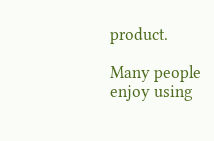product.

Many people enjoy using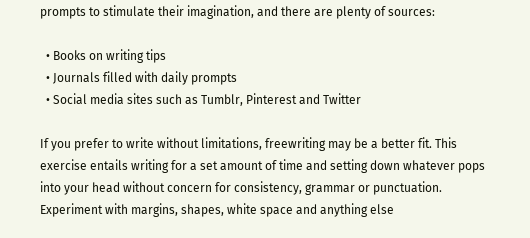prompts to stimulate their imagination, and there are plenty of sources:

  • Books on writing tips
  • Journals filled with daily prompts
  • Social media sites such as Tumblr, Pinterest and Twitter

If you prefer to write without limitations, freewriting may be a better fit. This exercise entails writing for a set amount of time and setting down whatever pops into your head without concern for consistency, grammar or punctuation. Experiment with margins, shapes, white space and anything else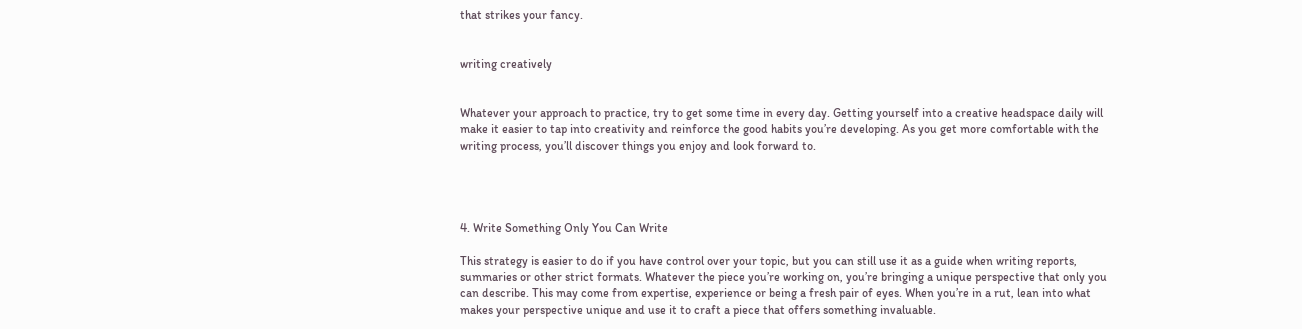that strikes your fancy.


writing creatively


Whatever your approach to practice, try to get some time in every day. Getting yourself into a creative headspace daily will make it easier to tap into creativity and reinforce the good habits you’re developing. As you get more comfortable with the writing process, you’ll discover things you enjoy and look forward to.




4. Write Something Only You Can Write

This strategy is easier to do if you have control over your topic, but you can still use it as a guide when writing reports, summaries or other strict formats. Whatever the piece you’re working on, you’re bringing a unique perspective that only you can describe. This may come from expertise, experience or being a fresh pair of eyes. When you’re in a rut, lean into what makes your perspective unique and use it to craft a piece that offers something invaluable.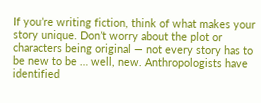If you’re writing fiction, think of what makes your story unique. Don’t worry about the plot or characters being original — not every story has to be new to be … well, new. Anthropologists have identified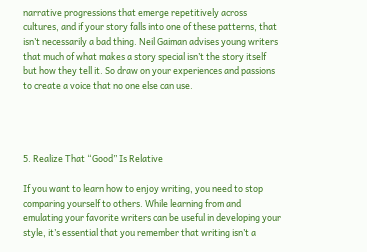narrative progressions that emerge repetitively across cultures, and if your story falls into one of these patterns, that isn’t necessarily a bad thing. Neil Gaiman advises young writers that much of what makes a story special isn’t the story itself but how they tell it. So draw on your experiences and passions to create a voice that no one else can use.




5. Realize That “Good” Is Relative

If you want to learn how to enjoy writing, you need to stop comparing yourself to others. While learning from and emulating your favorite writers can be useful in developing your style, it’s essential that you remember that writing isn’t a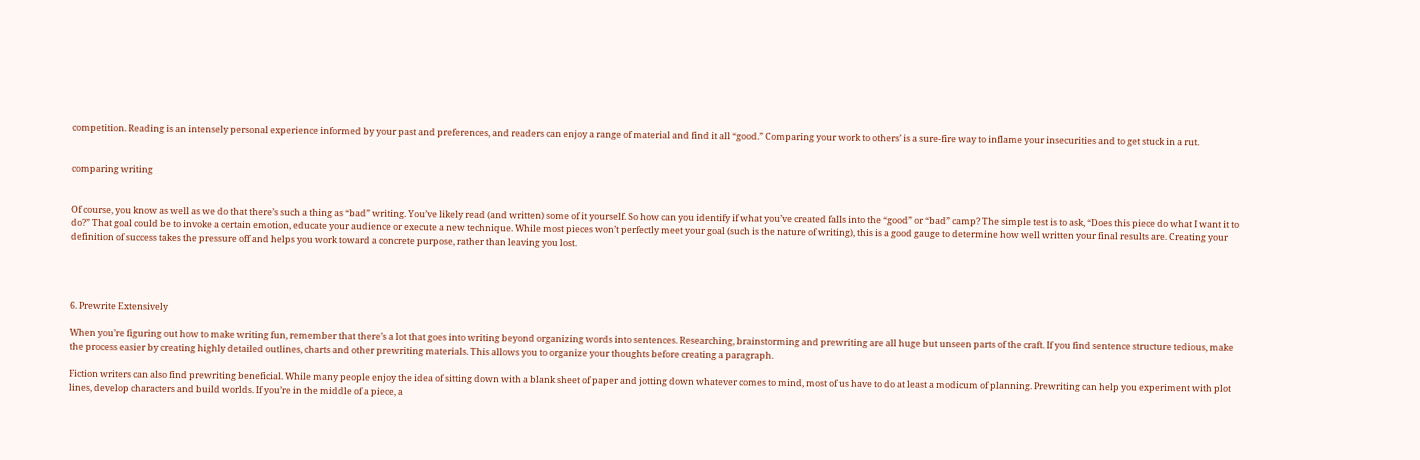competition. Reading is an intensely personal experience informed by your past and preferences, and readers can enjoy a range of material and find it all “good.” Comparing your work to others’ is a sure-fire way to inflame your insecurities and to get stuck in a rut.


comparing writing


Of course, you know as well as we do that there’s such a thing as “bad” writing. You’ve likely read (and written) some of it yourself. So how can you identify if what you’ve created falls into the “good” or “bad” camp? The simple test is to ask, “Does this piece do what I want it to do?” That goal could be to invoke a certain emotion, educate your audience or execute a new technique. While most pieces won’t perfectly meet your goal (such is the nature of writing), this is a good gauge to determine how well written your final results are. Creating your definition of success takes the pressure off and helps you work toward a concrete purpose, rather than leaving you lost.




6. Prewrite Extensively

When you’re figuring out how to make writing fun, remember that there’s a lot that goes into writing beyond organizing words into sentences. Researching, brainstorming and prewriting are all huge but unseen parts of the craft. If you find sentence structure tedious, make the process easier by creating highly detailed outlines, charts and other prewriting materials. This allows you to organize your thoughts before creating a paragraph.

Fiction writers can also find prewriting beneficial. While many people enjoy the idea of sitting down with a blank sheet of paper and jotting down whatever comes to mind, most of us have to do at least a modicum of planning. Prewriting can help you experiment with plot lines, develop characters and build worlds. If you’re in the middle of a piece, a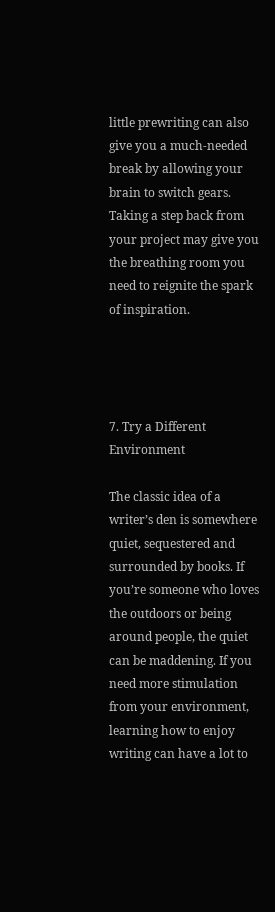little prewriting can also give you a much-needed break by allowing your brain to switch gears. Taking a step back from your project may give you the breathing room you need to reignite the spark of inspiration.




7. Try a Different Environment

The classic idea of a writer’s den is somewhere quiet, sequestered and surrounded by books. If you’re someone who loves the outdoors or being around people, the quiet can be maddening. If you need more stimulation from your environment, learning how to enjoy writing can have a lot to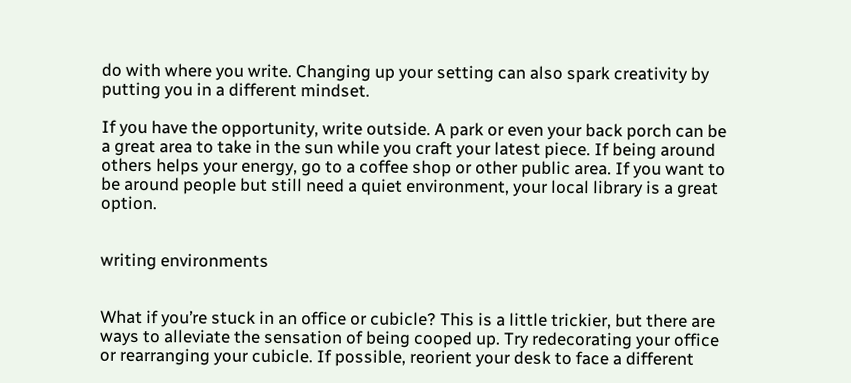do with where you write. Changing up your setting can also spark creativity by putting you in a different mindset.

If you have the opportunity, write outside. A park or even your back porch can be a great area to take in the sun while you craft your latest piece. If being around others helps your energy, go to a coffee shop or other public area. If you want to be around people but still need a quiet environment, your local library is a great option.


writing environments


What if you’re stuck in an office or cubicle? This is a little trickier, but there are ways to alleviate the sensation of being cooped up. Try redecorating your office or rearranging your cubicle. If possible, reorient your desk to face a different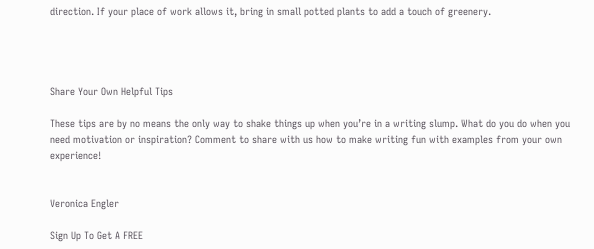direction. If your place of work allows it, bring in small potted plants to add a touch of greenery.




Share Your Own Helpful Tips

These tips are by no means the only way to shake things up when you’re in a writing slump. What do you do when you need motivation or inspiration? Comment to share with us how to make writing fun with examples from your own experience!


Veronica Engler

Sign Up To Get A FREE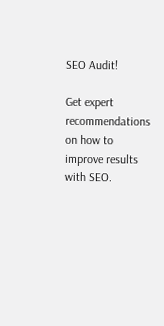SEO Audit!

Get expert recommendations on how to improve results with SEO.